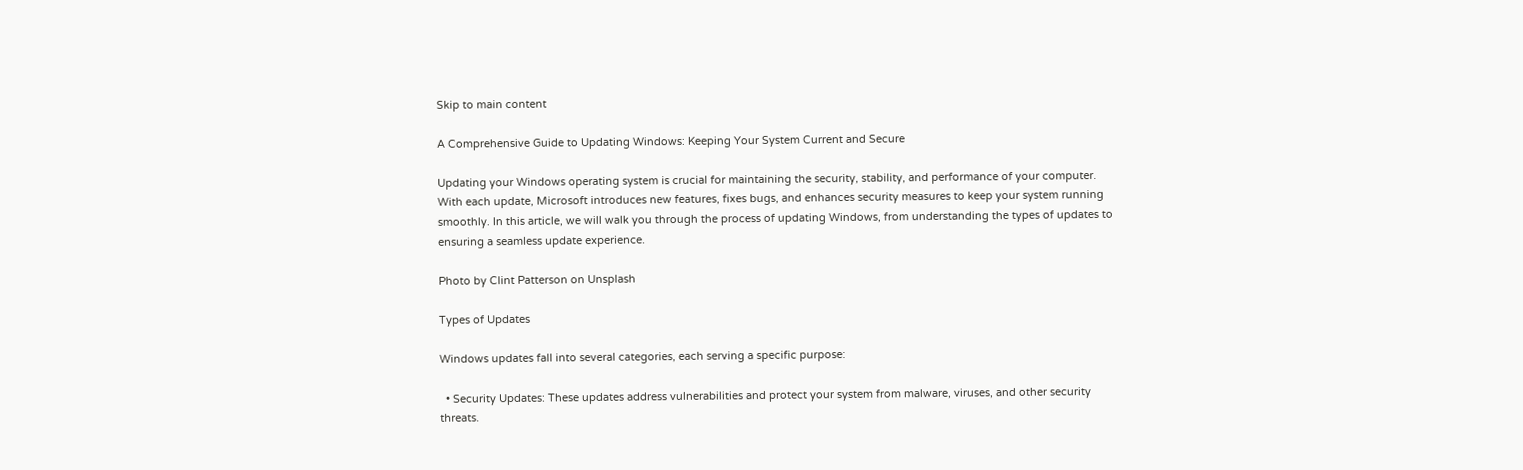Skip to main content

A Comprehensive Guide to Updating Windows: Keeping Your System Current and Secure

Updating your Windows operating system is crucial for maintaining the security, stability, and performance of your computer. With each update, Microsoft introduces new features, fixes bugs, and enhances security measures to keep your system running smoothly. In this article, we will walk you through the process of updating Windows, from understanding the types of updates to ensuring a seamless update experience.

Photo by Clint Patterson on Unsplash

Types of Updates

Windows updates fall into several categories, each serving a specific purpose:

  • Security Updates: These updates address vulnerabilities and protect your system from malware, viruses, and other security threats.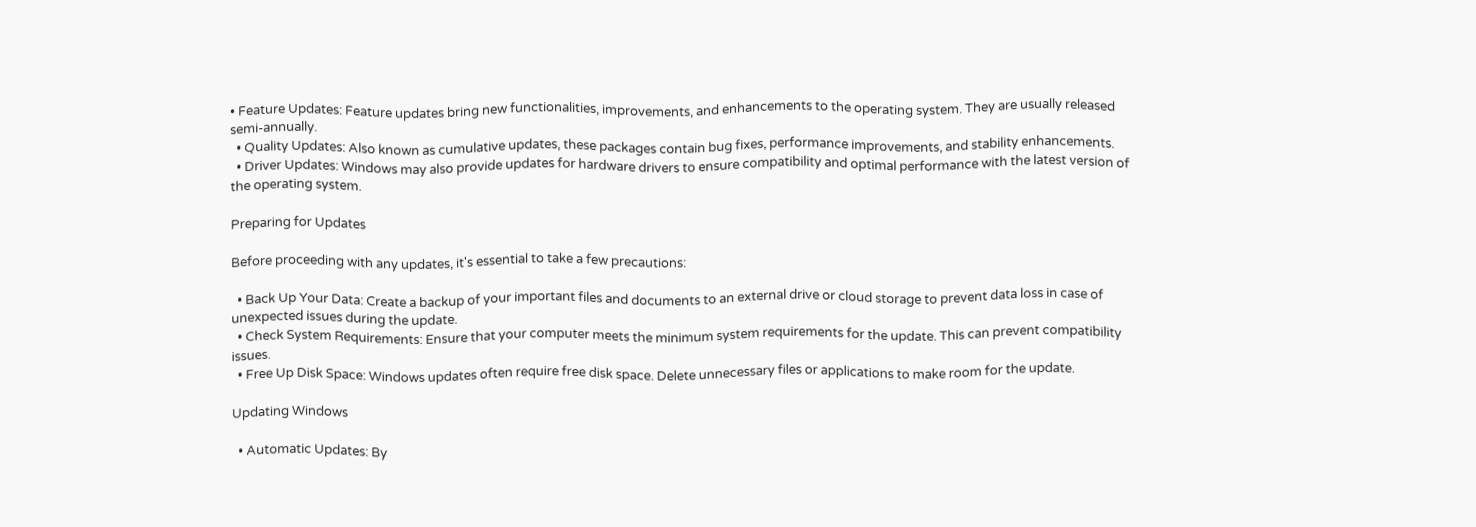• Feature Updates: Feature updates bring new functionalities, improvements, and enhancements to the operating system. They are usually released semi-annually.
  • Quality Updates: Also known as cumulative updates, these packages contain bug fixes, performance improvements, and stability enhancements.
  • Driver Updates: Windows may also provide updates for hardware drivers to ensure compatibility and optimal performance with the latest version of the operating system.

Preparing for Updates

Before proceeding with any updates, it's essential to take a few precautions:

  • Back Up Your Data: Create a backup of your important files and documents to an external drive or cloud storage to prevent data loss in case of unexpected issues during the update.
  • Check System Requirements: Ensure that your computer meets the minimum system requirements for the update. This can prevent compatibility issues.
  • Free Up Disk Space: Windows updates often require free disk space. Delete unnecessary files or applications to make room for the update.

Updating Windows

  • Automatic Updates: By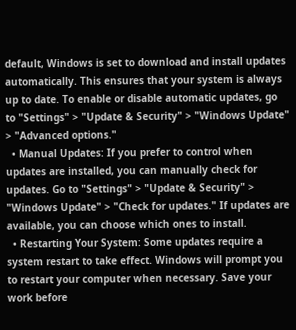default, Windows is set to download and install updates automatically. This ensures that your system is always up to date. To enable or disable automatic updates, go to "Settings" > "Update & Security" > "Windows Update" > "Advanced options."
  • Manual Updates: If you prefer to control when updates are installed, you can manually check for updates. Go to "Settings" > "Update & Security" > "Windows Update" > "Check for updates." If updates are available, you can choose which ones to install.
  • Restarting Your System: Some updates require a system restart to take effect. Windows will prompt you to restart your computer when necessary. Save your work before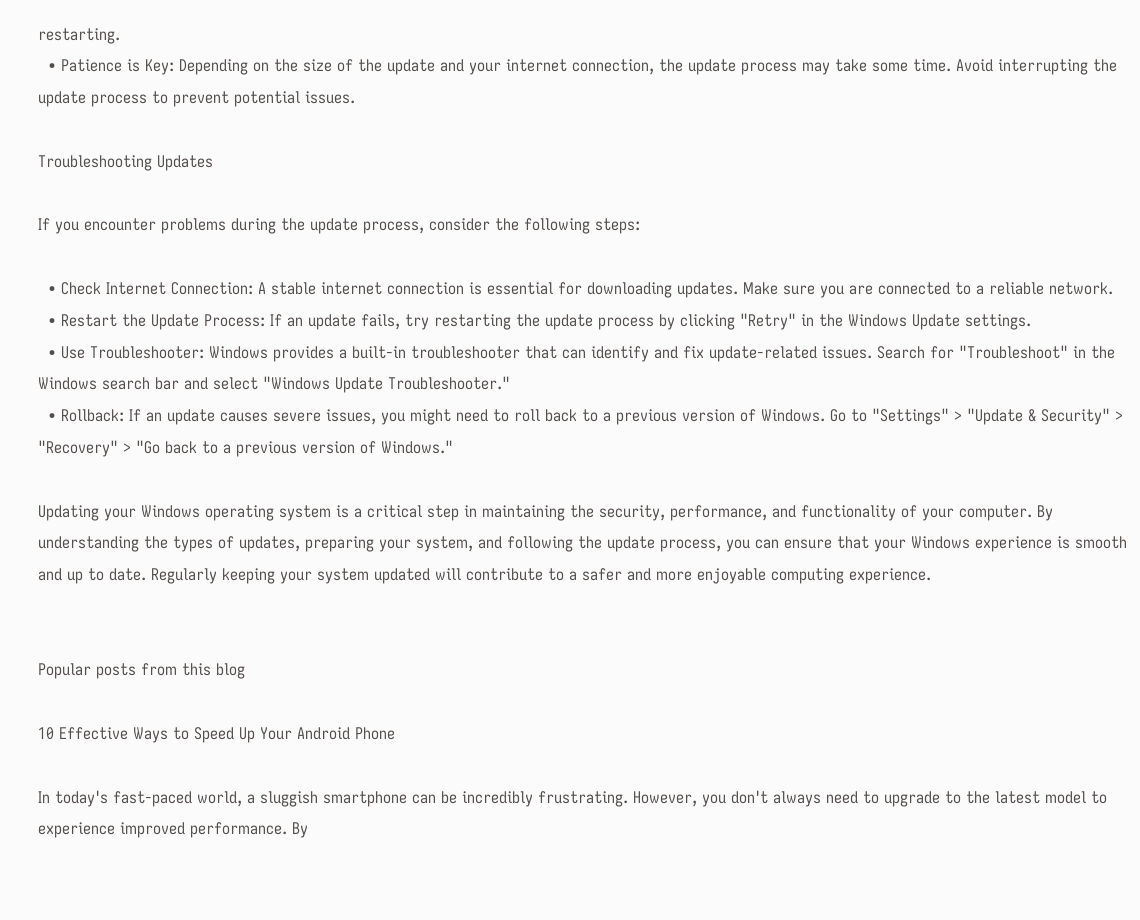restarting.
  • Patience is Key: Depending on the size of the update and your internet connection, the update process may take some time. Avoid interrupting the update process to prevent potential issues.

Troubleshooting Updates

If you encounter problems during the update process, consider the following steps:

  • Check Internet Connection: A stable internet connection is essential for downloading updates. Make sure you are connected to a reliable network.
  • Restart the Update Process: If an update fails, try restarting the update process by clicking "Retry" in the Windows Update settings.
  • Use Troubleshooter: Windows provides a built-in troubleshooter that can identify and fix update-related issues. Search for "Troubleshoot" in the Windows search bar and select "Windows Update Troubleshooter."
  • Rollback: If an update causes severe issues, you might need to roll back to a previous version of Windows. Go to "Settings" > "Update & Security" > "Recovery" > "Go back to a previous version of Windows."

Updating your Windows operating system is a critical step in maintaining the security, performance, and functionality of your computer. By understanding the types of updates, preparing your system, and following the update process, you can ensure that your Windows experience is smooth and up to date. Regularly keeping your system updated will contribute to a safer and more enjoyable computing experience.


Popular posts from this blog

10 Effective Ways to Speed Up Your Android Phone

In today's fast-paced world, a sluggish smartphone can be incredibly frustrating. However, you don't always need to upgrade to the latest model to experience improved performance. By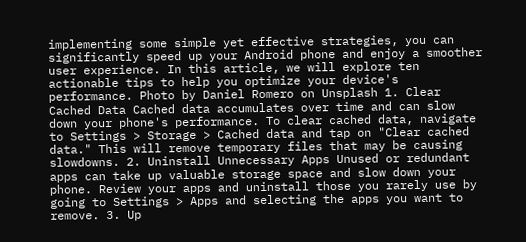implementing some simple yet effective strategies, you can significantly speed up your Android phone and enjoy a smoother user experience. In this article, we will explore ten actionable tips to help you optimize your device's performance. Photo by Daniel Romero on Unsplash 1. Clear Cached Data Cached data accumulates over time and can slow down your phone's performance. To clear cached data, navigate to Settings > Storage > Cached data and tap on "Clear cached data." This will remove temporary files that may be causing slowdowns. 2. Uninstall Unnecessary Apps Unused or redundant apps can take up valuable storage space and slow down your phone. Review your apps and uninstall those you rarely use by going to Settings > Apps and selecting the apps you want to remove. 3. Up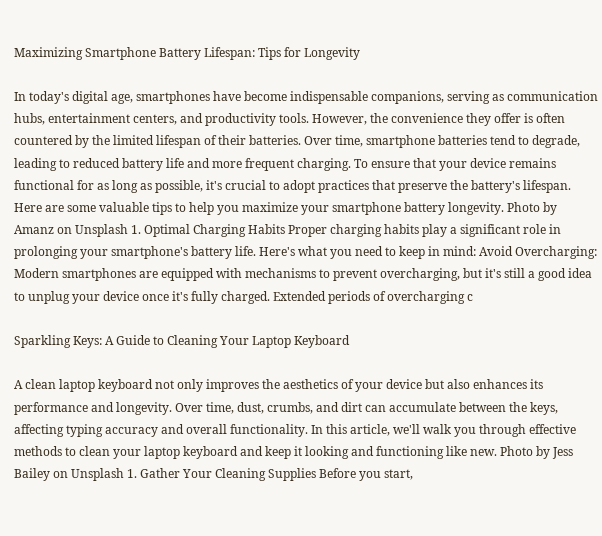Maximizing Smartphone Battery Lifespan: Tips for Longevity

In today's digital age, smartphones have become indispensable companions, serving as communication hubs, entertainment centers, and productivity tools. However, the convenience they offer is often countered by the limited lifespan of their batteries. Over time, smartphone batteries tend to degrade, leading to reduced battery life and more frequent charging. To ensure that your device remains functional for as long as possible, it's crucial to adopt practices that preserve the battery's lifespan. Here are some valuable tips to help you maximize your smartphone battery longevity. Photo by Amanz on Unsplash 1. Optimal Charging Habits Proper charging habits play a significant role in prolonging your smartphone's battery life. Here's what you need to keep in mind: Avoid Overcharging: Modern smartphones are equipped with mechanisms to prevent overcharging, but it's still a good idea to unplug your device once it's fully charged. Extended periods of overcharging c

Sparkling Keys: A Guide to Cleaning Your Laptop Keyboard

A clean laptop keyboard not only improves the aesthetics of your device but also enhances its performance and longevity. Over time, dust, crumbs, and dirt can accumulate between the keys, affecting typing accuracy and overall functionality. In this article, we'll walk you through effective methods to clean your laptop keyboard and keep it looking and functioning like new. Photo by Jess Bailey on Unsplash 1. Gather Your Cleaning Supplies Before you start,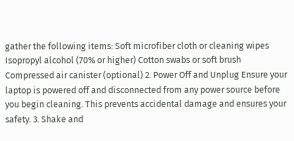gather the following items: Soft microfiber cloth or cleaning wipes Isopropyl alcohol (70% or higher) Cotton swabs or soft brush Compressed air canister (optional) 2. Power Off and Unplug Ensure your laptop is powered off and disconnected from any power source before you begin cleaning. This prevents accidental damage and ensures your safety. 3. Shake and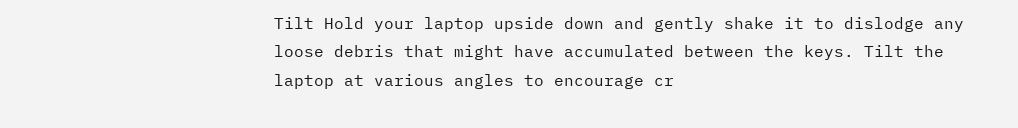Tilt Hold your laptop upside down and gently shake it to dislodge any loose debris that might have accumulated between the keys. Tilt the laptop at various angles to encourage cr